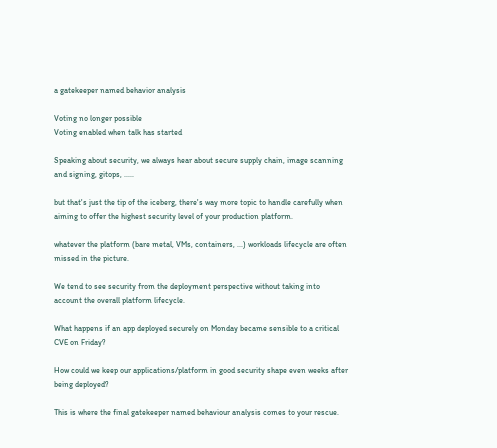a gatekeeper named behavior analysis

Voting no longer possible
Voting enabled when talk has started

Speaking about security, we always hear about secure supply chain, image scanning and signing, gitops, .....

but that's just the tip of the iceberg, there's way more topic to handle carefully when aiming to offer the highest security level of your production platform.

whatever the platform (bare metal, VMs, containers, ...) workloads lifecycle are often missed in the picture.

We tend to see security from the deployment perspective without taking into account the overall platform lifecycle.

What happens if an app deployed securely on Monday became sensible to a critical CVE on Friday?

How could we keep our applications/platform in good security shape even weeks after being deployed?

This is where the final gatekeeper named behaviour analysis comes to your rescue.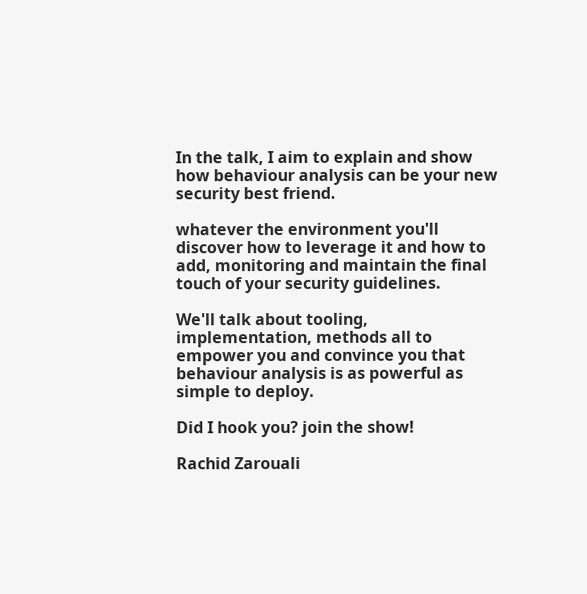In the talk, I aim to explain and show how behaviour analysis can be your new security best friend.

whatever the environment you'll discover how to leverage it and how to add, monitoring and maintain the final touch of your security guidelines.

We'll talk about tooling, implementation, methods all to empower you and convince you that behaviour analysis is as powerful as simple to deploy.

Did I hook you? join the show!

Rachid Zarouali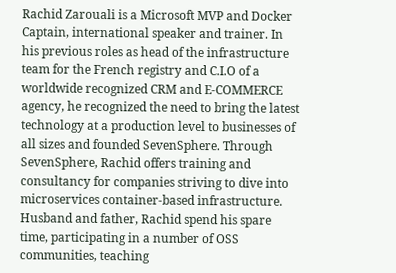Rachid Zarouali is a Microsoft MVP and Docker Captain, international speaker and trainer. In his previous roles as head of the infrastructure team for the French registry and C.I.O of a worldwide recognized CRM and E-COMMERCE agency, he recognized the need to bring the latest technology at a production level to businesses of all sizes and founded SevenSphere. Through SevenSphere, Rachid offers training and consultancy for companies striving to dive into microservices container-based infrastructure. Husband and father, Rachid spend his spare time, participating in a number of OSS communities, teaching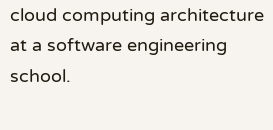cloud computing architecture at a software engineering school.